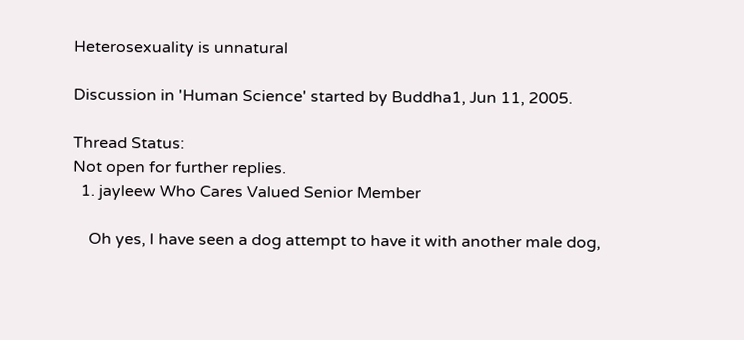Heterosexuality is unnatural

Discussion in 'Human Science' started by Buddha1, Jun 11, 2005.

Thread Status:
Not open for further replies.
  1. jayleew Who Cares Valued Senior Member

    Oh yes, I have seen a dog attempt to have it with another male dog,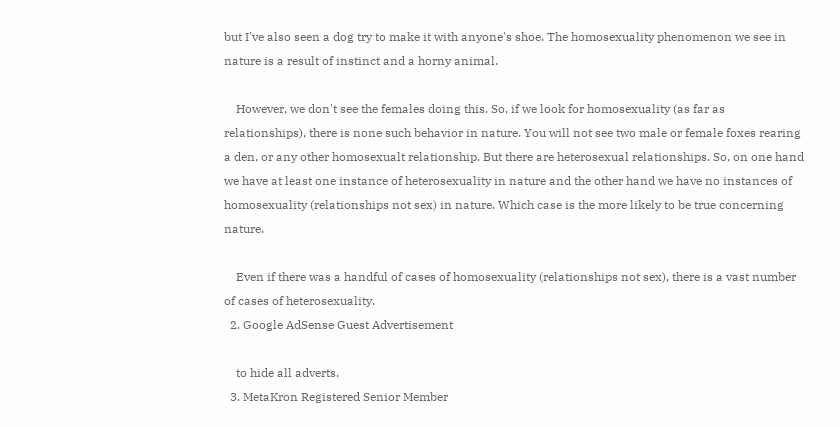but I've also seen a dog try to make it with anyone's shoe. The homosexuality phenomenon we see in nature is a result of instinct and a horny animal.

    However, we don't see the females doing this. So, if we look for homosexuality (as far as relationships), there is none such behavior in nature. You will not see two male or female foxes rearing a den, or any other homosexualt relationship. But there are heterosexual relationships. So, on one hand we have at least one instance of heterosexuality in nature and the other hand we have no instances of homosexuality (relationships not sex) in nature. Which case is the more likely to be true concerning nature.

    Even if there was a handful of cases of homosexuality (relationships not sex), there is a vast number of cases of heterosexuality.
  2. Google AdSense Guest Advertisement

    to hide all adverts.
  3. MetaKron Registered Senior Member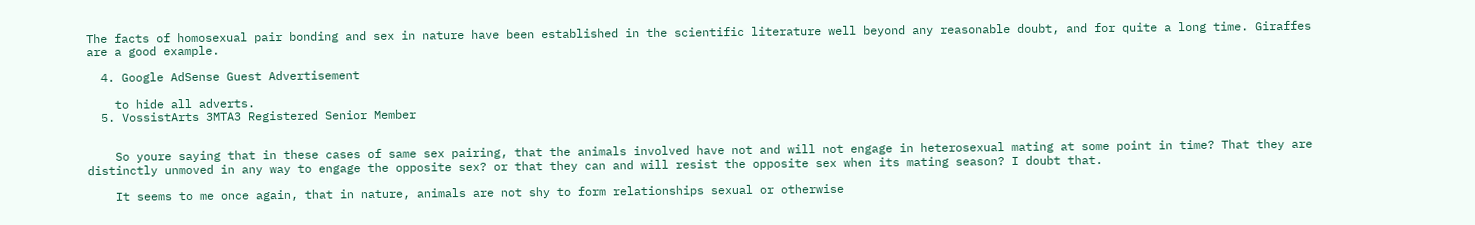The facts of homosexual pair bonding and sex in nature have been established in the scientific literature well beyond any reasonable doubt, and for quite a long time. Giraffes are a good example.

  4. Google AdSense Guest Advertisement

    to hide all adverts.
  5. VossistArts 3MTA3 Registered Senior Member


    So youre saying that in these cases of same sex pairing, that the animals involved have not and will not engage in heterosexual mating at some point in time? That they are distinctly unmoved in any way to engage the opposite sex? or that they can and will resist the opposite sex when its mating season? I doubt that.

    It seems to me once again, that in nature, animals are not shy to form relationships sexual or otherwise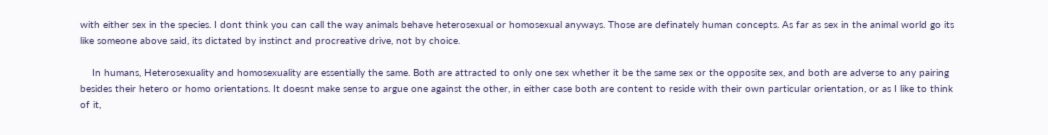with either sex in the species. I dont think you can call the way animals behave heterosexual or homosexual anyways. Those are definately human concepts. As far as sex in the animal world go its like someone above said, its dictated by instinct and procreative drive, not by choice.

    In humans, Heterosexuality and homosexuality are essentially the same. Both are attracted to only one sex whether it be the same sex or the opposite sex, and both are adverse to any pairing besides their hetero or homo orientations. It doesnt make sense to argue one against the other, in either case both are content to reside with their own particular orientation, or as I like to think of it,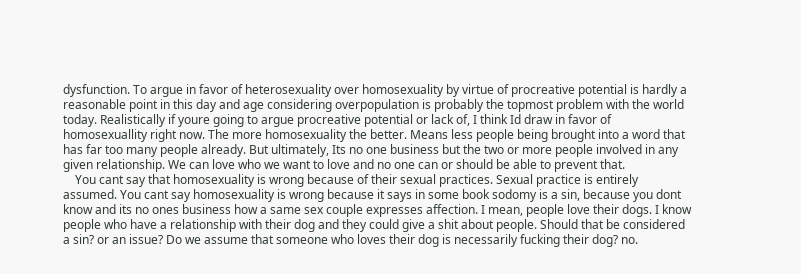dysfunction. To argue in favor of heterosexuality over homosexuality by virtue of procreative potential is hardly a reasonable point in this day and age considering overpopulation is probably the topmost problem with the world today. Realistically if youre going to argue procreative potential or lack of, I think Id draw in favor of homosexuallity right now. The more homosexuality the better. Means less people being brought into a word that has far too many people already. But ultimately, Its no one business but the two or more people involved in any given relationship. We can love who we want to love and no one can or should be able to prevent that.
    You cant say that homosexuality is wrong because of their sexual practices. Sexual practice is entirely assumed. You cant say homosexuality is wrong because it says in some book sodomy is a sin, because you dont know and its no ones business how a same sex couple expresses affection. I mean, people love their dogs. I know people who have a relationship with their dog and they could give a shit about people. Should that be considered a sin? or an issue? Do we assume that someone who loves their dog is necessarily fucking their dog? no.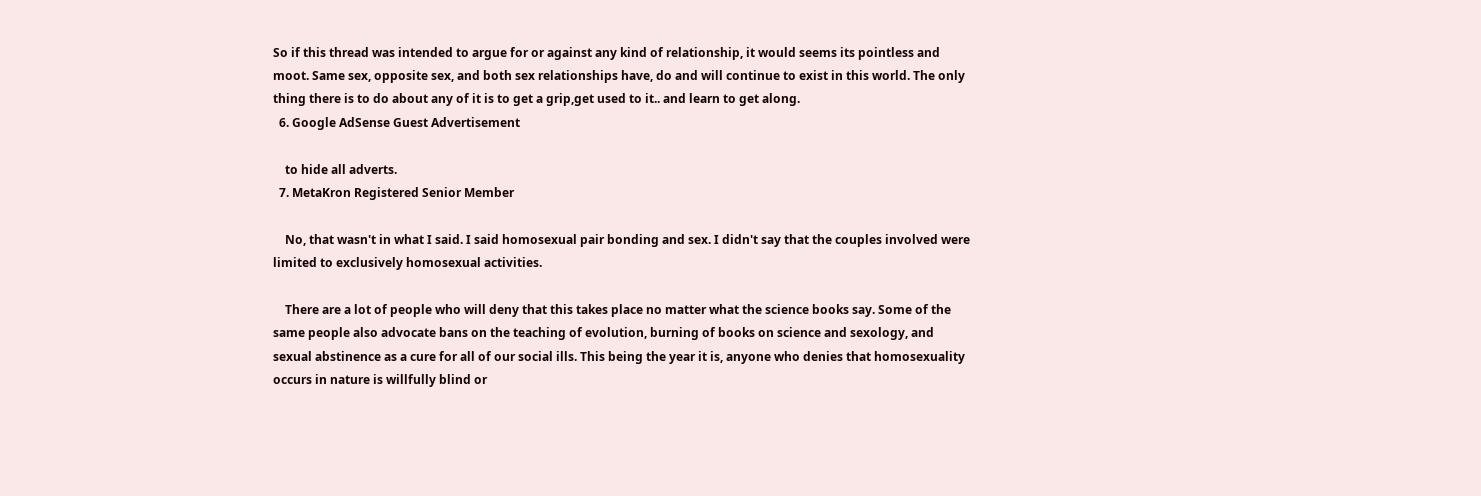So if this thread was intended to argue for or against any kind of relationship, it would seems its pointless and moot. Same sex, opposite sex, and both sex relationships have, do and will continue to exist in this world. The only thing there is to do about any of it is to get a grip,get used to it.. and learn to get along.
  6. Google AdSense Guest Advertisement

    to hide all adverts.
  7. MetaKron Registered Senior Member

    No, that wasn't in what I said. I said homosexual pair bonding and sex. I didn't say that the couples involved were limited to exclusively homosexual activities.

    There are a lot of people who will deny that this takes place no matter what the science books say. Some of the same people also advocate bans on the teaching of evolution, burning of books on science and sexology, and sexual abstinence as a cure for all of our social ills. This being the year it is, anyone who denies that homosexuality occurs in nature is willfully blind or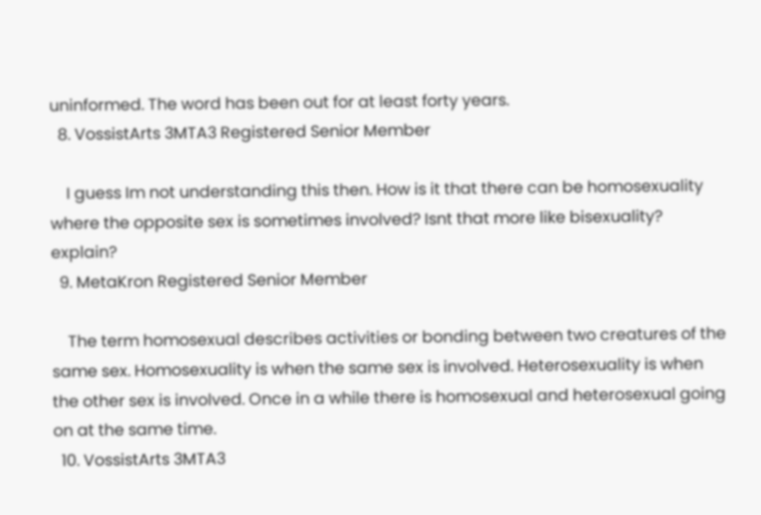uninformed. The word has been out for at least forty years.
  8. VossistArts 3MTA3 Registered Senior Member

    I guess Im not understanding this then. How is it that there can be homosexuality where the opposite sex is sometimes involved? Isnt that more like bisexuality? explain?
  9. MetaKron Registered Senior Member

    The term homosexual describes activities or bonding between two creatures of the same sex. Homosexuality is when the same sex is involved. Heterosexuality is when the other sex is involved. Once in a while there is homosexual and heterosexual going on at the same time.
  10. VossistArts 3MTA3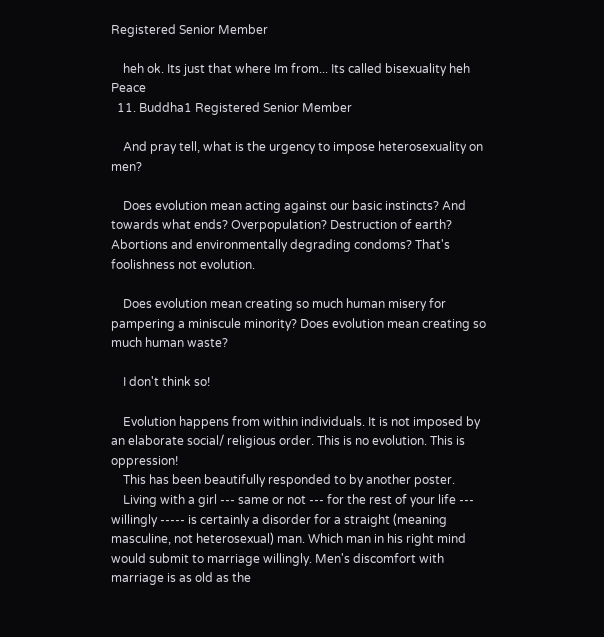Registered Senior Member

    heh ok. Its just that where Im from... Its called bisexuality heh Peace
  11. Buddha1 Registered Senior Member

    And pray tell, what is the urgency to impose heterosexuality on men?

    Does evolution mean acting against our basic instincts? And towards what ends? Overpopulation? Destruction of earth? Abortions and environmentally degrading condoms? That's foolishness not evolution.

    Does evolution mean creating so much human misery for pampering a miniscule minority? Does evolution mean creating so much human waste?

    I don't think so!

    Evolution happens from within individuals. It is not imposed by an elaborate social/ religious order. This is no evolution. This is oppression!
    This has been beautifully responded to by another poster.
    Living with a girl --- same or not --- for the rest of your life --- willingly ----- is certainly a disorder for a straight (meaning masculine, not heterosexual) man. Which man in his right mind would submit to marriage willingly. Men's discomfort with marriage is as old as the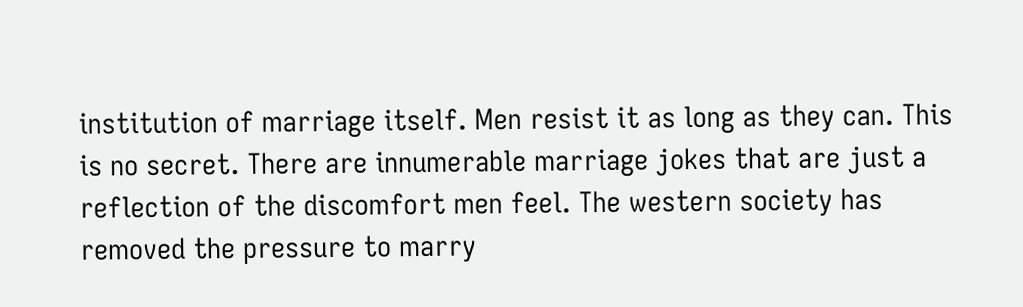institution of marriage itself. Men resist it as long as they can. This is no secret. There are innumerable marriage jokes that are just a reflection of the discomfort men feel. The western society has removed the pressure to marry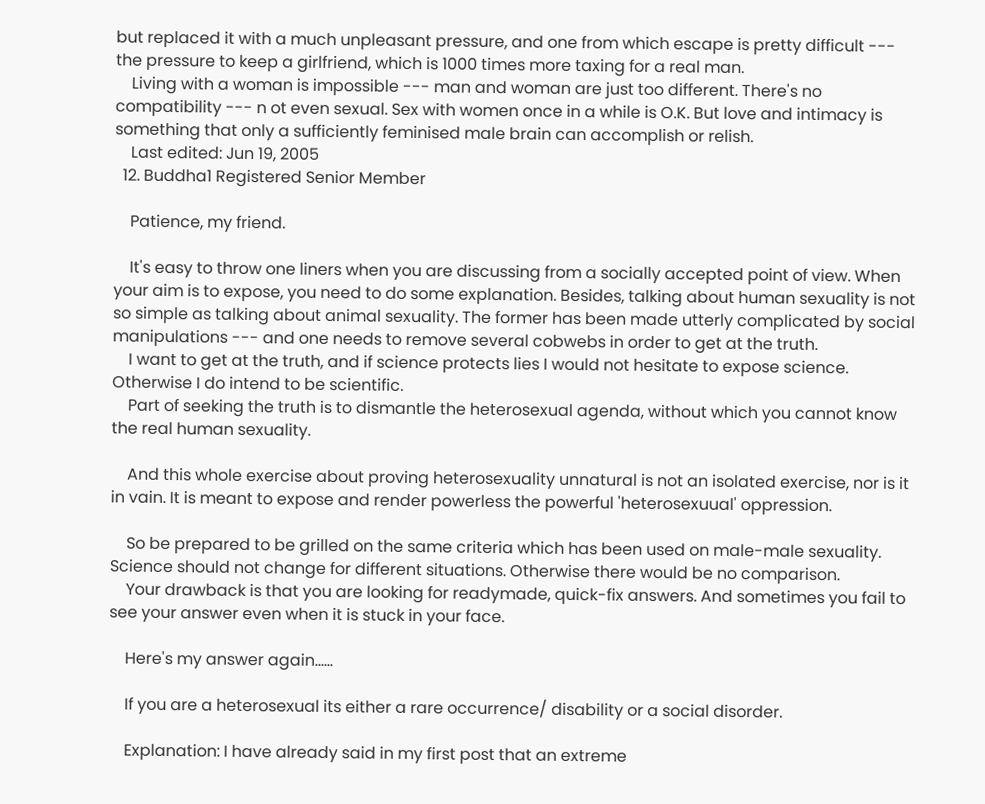but replaced it with a much unpleasant pressure, and one from which escape is pretty difficult --- the pressure to keep a girlfriend, which is 1000 times more taxing for a real man.
    Living with a woman is impossible --- man and woman are just too different. There's no compatibility --- n ot even sexual. Sex with women once in a while is O.K. But love and intimacy is something that only a sufficiently feminised male brain can accomplish or relish.
    Last edited: Jun 19, 2005
  12. Buddha1 Registered Senior Member

    Patience, my friend.

    It's easy to throw one liners when you are discussing from a socially accepted point of view. When your aim is to expose, you need to do some explanation. Besides, talking about human sexuality is not so simple as talking about animal sexuality. The former has been made utterly complicated by social manipulations --- and one needs to remove several cobwebs in order to get at the truth.
    I want to get at the truth, and if science protects lies I would not hesitate to expose science. Otherwise I do intend to be scientific.
    Part of seeking the truth is to dismantle the heterosexual agenda, without which you cannot know the real human sexuality.

    And this whole exercise about proving heterosexuality unnatural is not an isolated exercise, nor is it in vain. It is meant to expose and render powerless the powerful 'heterosexuual' oppression.

    So be prepared to be grilled on the same criteria which has been used on male-male sexuality. Science should not change for different situations. Otherwise there would be no comparison.
    Your drawback is that you are looking for readymade, quick-fix answers. And sometimes you fail to see your answer even when it is stuck in your face.

    Here's my answer again......

    If you are a heterosexual its either a rare occurrence/ disability or a social disorder.

    Explanation: I have already said in my first post that an extreme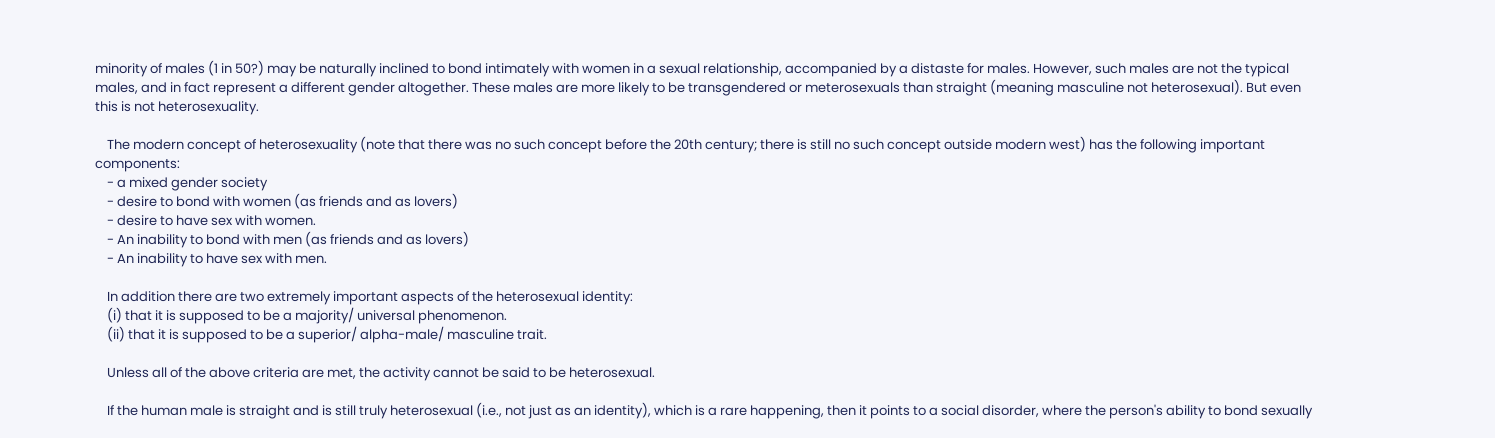minority of males (1 in 50?) may be naturally inclined to bond intimately with women in a sexual relationship, accompanied by a distaste for males. However, such males are not the typical males, and in fact represent a different gender altogether. These males are more likely to be transgendered or meterosexuals than straight (meaning masculine not heterosexual). But even this is not heterosexuality.

    The modern concept of heterosexuality (note that there was no such concept before the 20th century; there is still no such concept outside modern west) has the following important components:
    - a mixed gender society
    - desire to bond with women (as friends and as lovers)
    - desire to have sex with women.
    - An inability to bond with men (as friends and as lovers)
    - An inability to have sex with men.

    In addition there are two extremely important aspects of the heterosexual identity:
    (i) that it is supposed to be a majority/ universal phenomenon.
    (ii) that it is supposed to be a superior/ alpha-male/ masculine trait.

    Unless all of the above criteria are met, the activity cannot be said to be heterosexual.

    If the human male is straight and is still truly heterosexual (i.e., not just as an identity), which is a rare happening, then it points to a social disorder, where the person's ability to bond sexually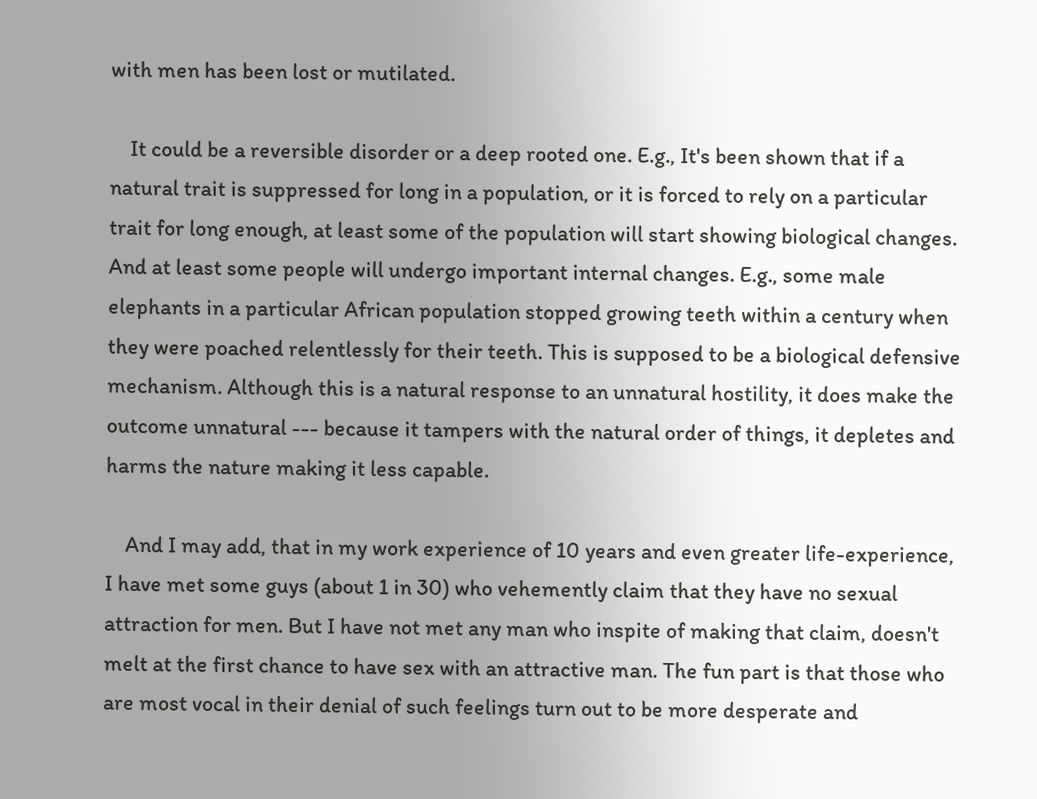with men has been lost or mutilated.

    It could be a reversible disorder or a deep rooted one. E.g., It's been shown that if a natural trait is suppressed for long in a population, or it is forced to rely on a particular trait for long enough, at least some of the population will start showing biological changes. And at least some people will undergo important internal changes. E.g., some male elephants in a particular African population stopped growing teeth within a century when they were poached relentlessly for their teeth. This is supposed to be a biological defensive mechanism. Although this is a natural response to an unnatural hostility, it does make the outcome unnatural --- because it tampers with the natural order of things, it depletes and harms the nature making it less capable.

    And I may add, that in my work experience of 10 years and even greater life-experience, I have met some guys (about 1 in 30) who vehemently claim that they have no sexual attraction for men. But I have not met any man who inspite of making that claim, doesn't melt at the first chance to have sex with an attractive man. The fun part is that those who are most vocal in their denial of such feelings turn out to be more desperate and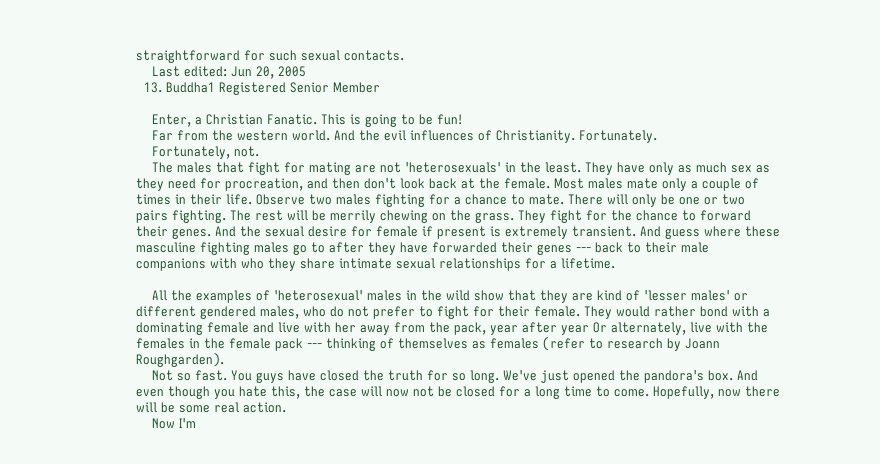straightforward for such sexual contacts.
    Last edited: Jun 20, 2005
  13. Buddha1 Registered Senior Member

    Enter, a Christian Fanatic. This is going to be fun!
    Far from the western world. And the evil influences of Christianity. Fortunately.
    Fortunately, not.
    The males that fight for mating are not 'heterosexuals' in the least. They have only as much sex as they need for procreation, and then don't look back at the female. Most males mate only a couple of times in their life. Observe two males fighting for a chance to mate. There will only be one or two pairs fighting. The rest will be merrily chewing on the grass. They fight for the chance to forward their genes. And the sexual desire for female if present is extremely transient. And guess where these masculine fighting males go to after they have forwarded their genes --- back to their male companions with who they share intimate sexual relationships for a lifetime.

    All the examples of 'heterosexual' males in the wild show that they are kind of 'lesser males' or different gendered males, who do not prefer to fight for their female. They would rather bond with a dominating female and live with her away from the pack, year after year Or alternately, live with the females in the female pack --- thinking of themselves as females (refer to research by Joann Roughgarden).
    Not so fast. You guys have closed the truth for so long. We've just opened the pandora's box. And even though you hate this, the case will now not be closed for a long time to come. Hopefully, now there will be some real action.
    Now I'm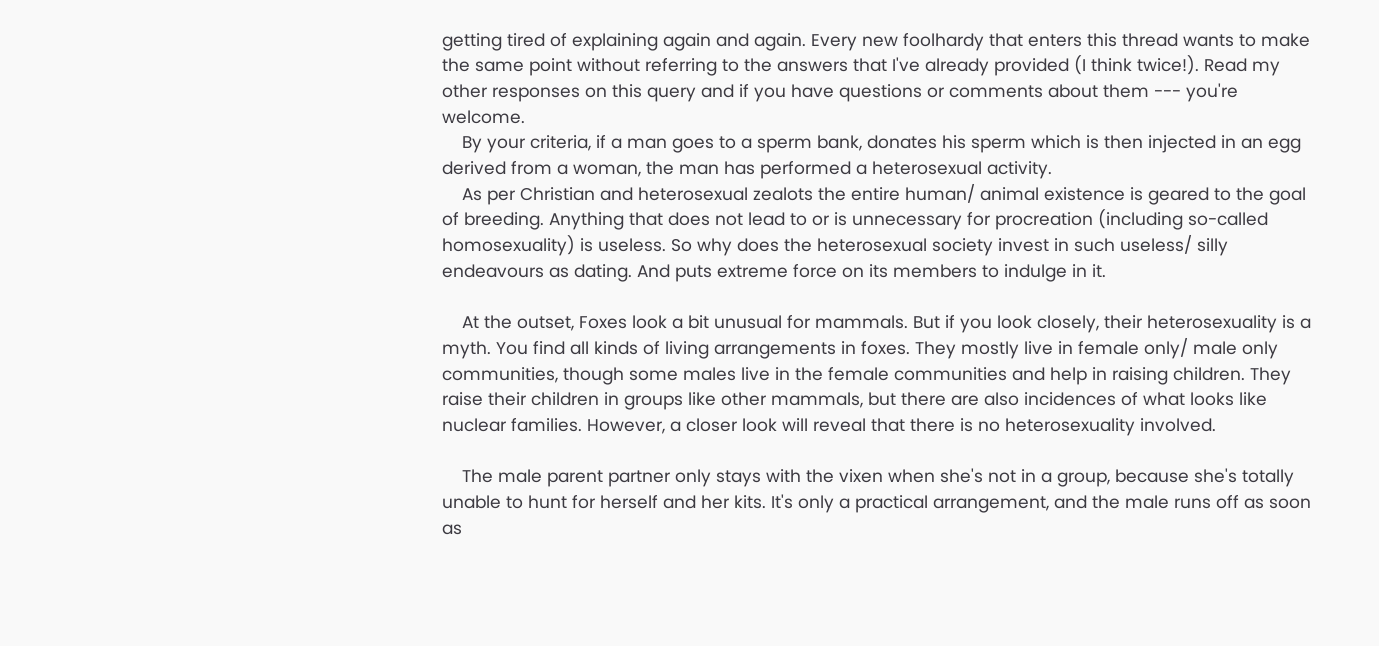getting tired of explaining again and again. Every new foolhardy that enters this thread wants to make the same point without referring to the answers that I've already provided (I think twice!). Read my other responses on this query and if you have questions or comments about them --- you're welcome.
    By your criteria, if a man goes to a sperm bank, donates his sperm which is then injected in an egg derived from a woman, the man has performed a heterosexual activity.
    As per Christian and heterosexual zealots the entire human/ animal existence is geared to the goal of breeding. Anything that does not lead to or is unnecessary for procreation (including so-called homosexuality) is useless. So why does the heterosexual society invest in such useless/ silly endeavours as dating. And puts extreme force on its members to indulge in it.

    At the outset, Foxes look a bit unusual for mammals. But if you look closely, their heterosexuality is a myth. You find all kinds of living arrangements in foxes. They mostly live in female only/ male only communities, though some males live in the female communities and help in raising children. They raise their children in groups like other mammals, but there are also incidences of what looks like nuclear families. However, a closer look will reveal that there is no heterosexuality involved.

    The male parent partner only stays with the vixen when she's not in a group, because she's totally unable to hunt for herself and her kits. It's only a practical arrangement, and the male runs off as soon as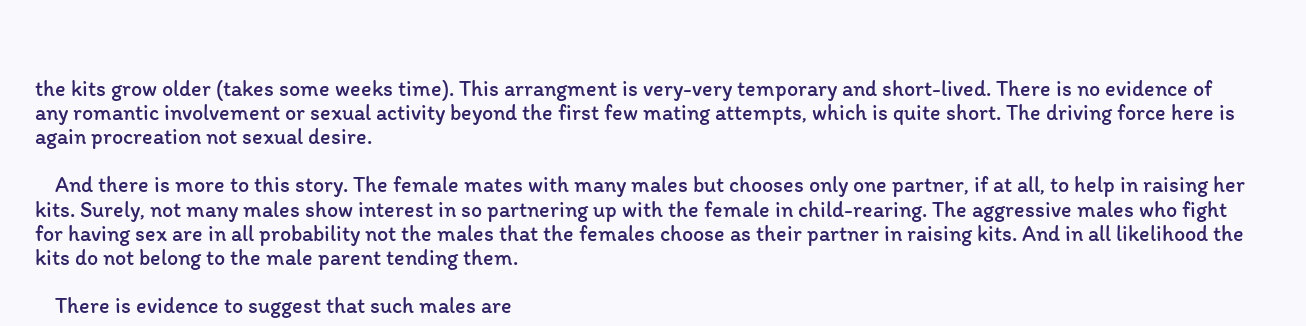the kits grow older (takes some weeks time). This arrangment is very-very temporary and short-lived. There is no evidence of any romantic involvement or sexual activity beyond the first few mating attempts, which is quite short. The driving force here is again procreation not sexual desire.

    And there is more to this story. The female mates with many males but chooses only one partner, if at all, to help in raising her kits. Surely, not many males show interest in so partnering up with the female in child-rearing. The aggressive males who fight for having sex are in all probability not the males that the females choose as their partner in raising kits. And in all likelihood the kits do not belong to the male parent tending them.

    There is evidence to suggest that such males are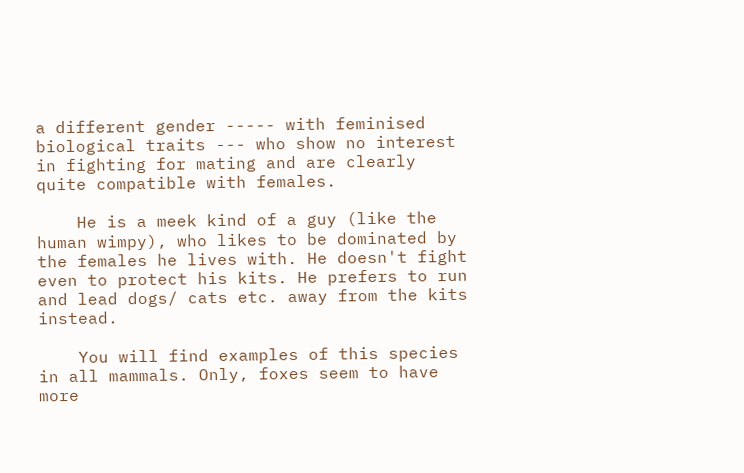a different gender ----- with feminised biological traits --- who show no interest in fighting for mating and are clearly quite compatible with females.

    He is a meek kind of a guy (like the human wimpy), who likes to be dominated by the females he lives with. He doesn't fight even to protect his kits. He prefers to run and lead dogs/ cats etc. away from the kits instead.

    You will find examples of this species in all mammals. Only, foxes seem to have more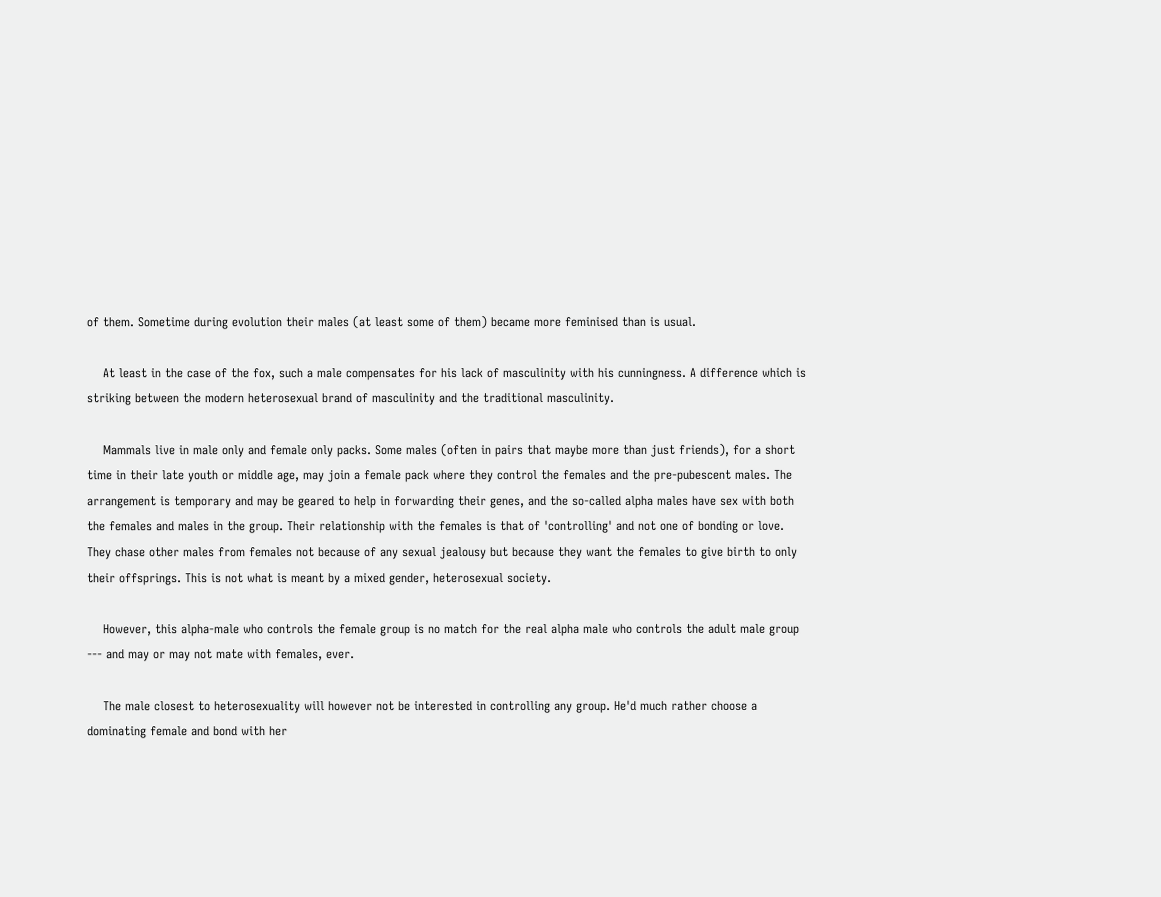of them. Sometime during evolution their males (at least some of them) became more feminised than is usual.

    At least in the case of the fox, such a male compensates for his lack of masculinity with his cunningness. A difference which is striking between the modern heterosexual brand of masculinity and the traditional masculinity.

    Mammals live in male only and female only packs. Some males (often in pairs that maybe more than just friends), for a short time in their late youth or middle age, may join a female pack where they control the females and the pre-pubescent males. The arrangement is temporary and may be geared to help in forwarding their genes, and the so-called alpha males have sex with both the females and males in the group. Their relationship with the females is that of 'controlling' and not one of bonding or love. They chase other males from females not because of any sexual jealousy but because they want the females to give birth to only their offsprings. This is not what is meant by a mixed gender, heterosexual society.

    However, this alpha-male who controls the female group is no match for the real alpha male who controls the adult male group --- and may or may not mate with females, ever.

    The male closest to heterosexuality will however not be interested in controlling any group. He'd much rather choose a dominating female and bond with her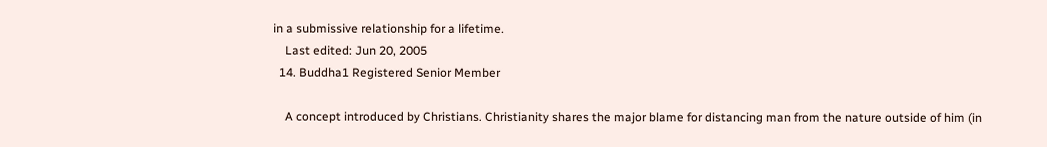in a submissive relationship for a lifetime.
    Last edited: Jun 20, 2005
  14. Buddha1 Registered Senior Member

    A concept introduced by Christians. Christianity shares the major blame for distancing man from the nature outside of him (in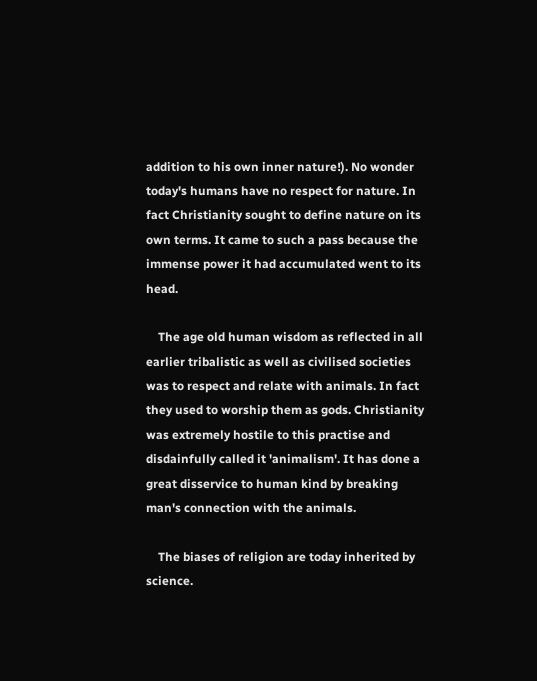addition to his own inner nature!). No wonder today's humans have no respect for nature. In fact Christianity sought to define nature on its own terms. It came to such a pass because the immense power it had accumulated went to its head.

    The age old human wisdom as reflected in all earlier tribalistic as well as civilised societies was to respect and relate with animals. In fact they used to worship them as gods. Christianity was extremely hostile to this practise and disdainfully called it 'animalism'. It has done a great disservice to human kind by breaking man's connection with the animals.

    The biases of religion are today inherited by science.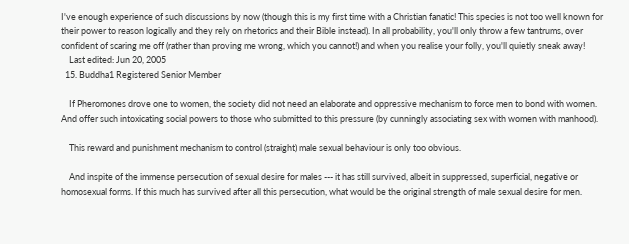I've enough experience of such discussions by now (though this is my first time with a Christian fanatic! This species is not too well known for their power to reason logically and they rely on rhetorics and their Bible instead). In all probability, you'll only throw a few tantrums, over confident of scaring me off (rather than proving me wrong, which you cannot!) and when you realise your folly, you'll quietly sneak away!
    Last edited: Jun 20, 2005
  15. Buddha1 Registered Senior Member

    If Pheromones drove one to women, the society did not need an elaborate and oppressive mechanism to force men to bond with women. And offer such intoxicating social powers to those who submitted to this pressure (by cunningly associating sex with women with manhood).

    This reward and punishment mechanism to control (straight) male sexual behaviour is only too obvious.

    And inspite of the immense persecution of sexual desire for males --- it has still survived, albeit in suppressed, superficial, negative or homosexual forms. If this much has survived after all this persecution, what would be the original strength of male sexual desire for men.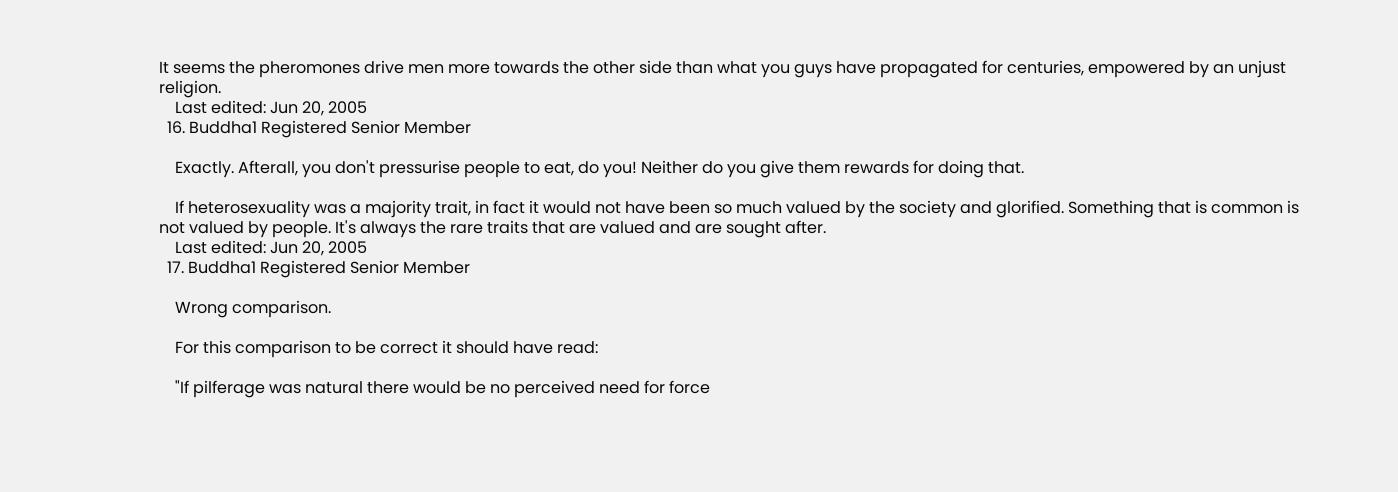It seems the pheromones drive men more towards the other side than what you guys have propagated for centuries, empowered by an unjust religion.
    Last edited: Jun 20, 2005
  16. Buddha1 Registered Senior Member

    Exactly. Afterall, you don't pressurise people to eat, do you! Neither do you give them rewards for doing that.

    If heterosexuality was a majority trait, in fact it would not have been so much valued by the society and glorified. Something that is common is not valued by people. It's always the rare traits that are valued and are sought after.
    Last edited: Jun 20, 2005
  17. Buddha1 Registered Senior Member

    Wrong comparison.

    For this comparison to be correct it should have read:

    "If pilferage was natural there would be no perceived need for force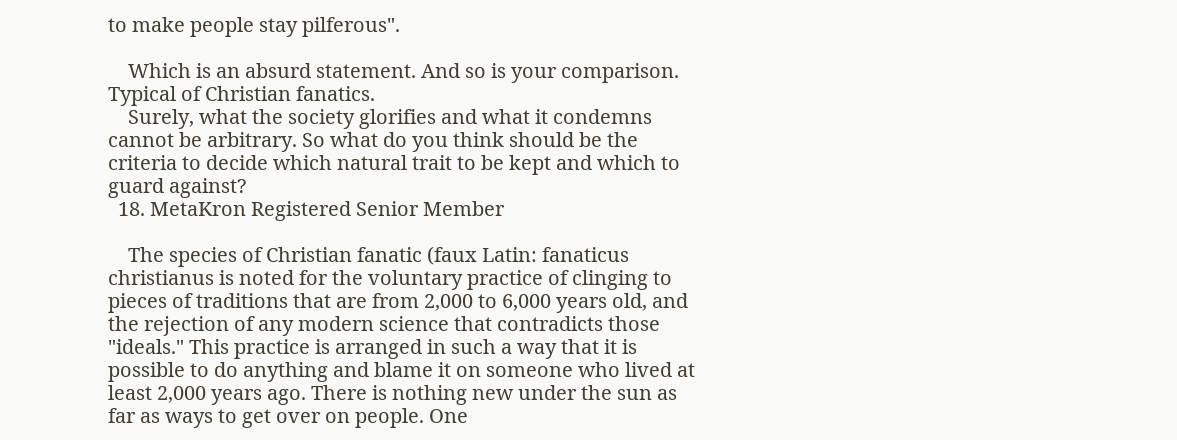to make people stay pilferous".

    Which is an absurd statement. And so is your comparison. Typical of Christian fanatics.
    Surely, what the society glorifies and what it condemns cannot be arbitrary. So what do you think should be the criteria to decide which natural trait to be kept and which to guard against?
  18. MetaKron Registered Senior Member

    The species of Christian fanatic (faux Latin: fanaticus christianus is noted for the voluntary practice of clinging to pieces of traditions that are from 2,000 to 6,000 years old, and the rejection of any modern science that contradicts those "ideals." This practice is arranged in such a way that it is possible to do anything and blame it on someone who lived at least 2,000 years ago. There is nothing new under the sun as far as ways to get over on people. One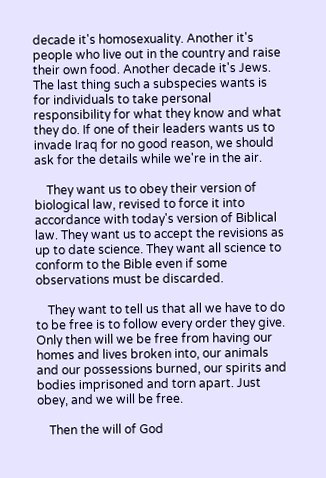decade it's homosexuality. Another it's people who live out in the country and raise their own food. Another decade it's Jews. The last thing such a subspecies wants is for individuals to take personal responsibility for what they know and what they do. If one of their leaders wants us to invade Iraq for no good reason, we should ask for the details while we're in the air.

    They want us to obey their version of biological law, revised to force it into accordance with today's version of Biblical law. They want us to accept the revisions as up to date science. They want all science to conform to the Bible even if some observations must be discarded.

    They want to tell us that all we have to do to be free is to follow every order they give. Only then will we be free from having our homes and lives broken into, our animals and our possessions burned, our spirits and bodies imprisoned and torn apart. Just obey, and we will be free.

    Then the will of God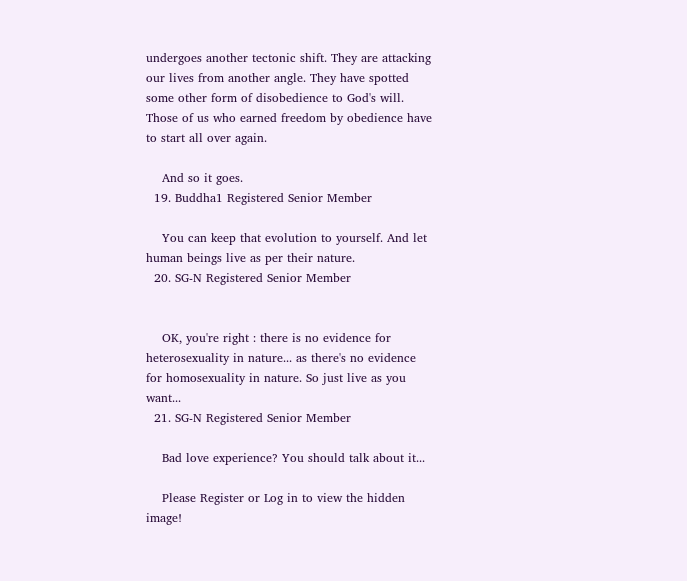undergoes another tectonic shift. They are attacking our lives from another angle. They have spotted some other form of disobedience to God's will. Those of us who earned freedom by obedience have to start all over again.

    And so it goes.
  19. Buddha1 Registered Senior Member

    You can keep that evolution to yourself. And let human beings live as per their nature.
  20. SG-N Registered Senior Member


    OK, you're right : there is no evidence for heterosexuality in nature... as there's no evidence for homosexuality in nature. So just live as you want...
  21. SG-N Registered Senior Member

    Bad love experience? You should talk about it...

    Please Register or Log in to view the hidden image!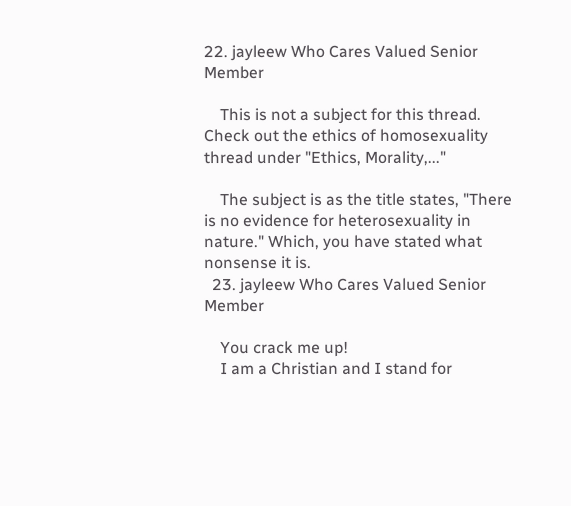22. jayleew Who Cares Valued Senior Member

    This is not a subject for this thread. Check out the ethics of homosexuality thread under "Ethics, Morality,..."

    The subject is as the title states, "There is no evidence for heterosexuality in nature." Which, you have stated what nonsense it is.
  23. jayleew Who Cares Valued Senior Member

    You crack me up!
    I am a Christian and I stand for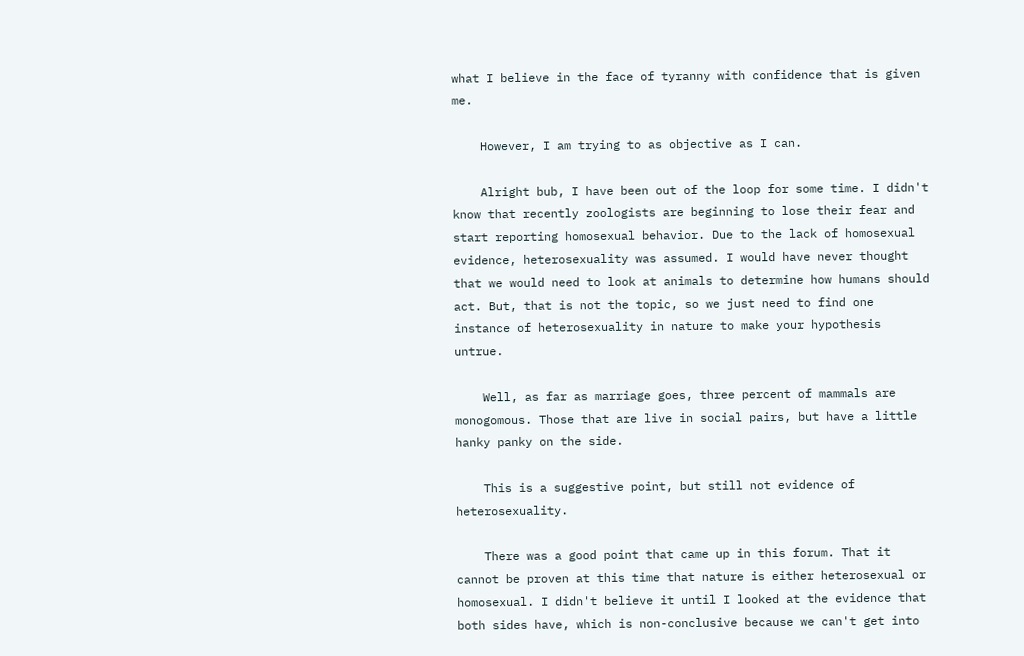what I believe in the face of tyranny with confidence that is given me.

    However, I am trying to as objective as I can.

    Alright bub, I have been out of the loop for some time. I didn't know that recently zoologists are beginning to lose their fear and start reporting homosexual behavior. Due to the lack of homosexual evidence, heterosexuality was assumed. I would have never thought that we would need to look at animals to determine how humans should act. But, that is not the topic, so we just need to find one instance of heterosexuality in nature to make your hypothesis untrue.

    Well, as far as marriage goes, three percent of mammals are monogomous. Those that are live in social pairs, but have a little hanky panky on the side.

    This is a suggestive point, but still not evidence of heterosexuality.

    There was a good point that came up in this forum. That it cannot be proven at this time that nature is either heterosexual or homosexual. I didn't believe it until I looked at the evidence that both sides have, which is non-conclusive because we can't get into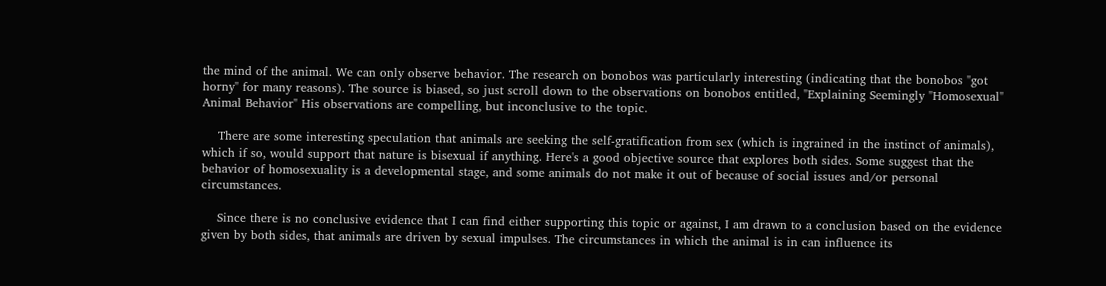the mind of the animal. We can only observe behavior. The research on bonobos was particularly interesting (indicating that the bonobos "got horny" for many reasons). The source is biased, so just scroll down to the observations on bonobos entitled, "Explaining Seemingly "Homosexual" Animal Behavior" His observations are compelling, but inconclusive to the topic.

    There are some interesting speculation that animals are seeking the self-gratification from sex (which is ingrained in the instinct of animals), which if so, would support that nature is bisexual if anything. Here's a good objective source that explores both sides. Some suggest that the behavior of homosexuality is a developmental stage, and some animals do not make it out of because of social issues and/or personal circumstances.

    Since there is no conclusive evidence that I can find either supporting this topic or against, I am drawn to a conclusion based on the evidence given by both sides, that animals are driven by sexual impulses. The circumstances in which the animal is in can influence its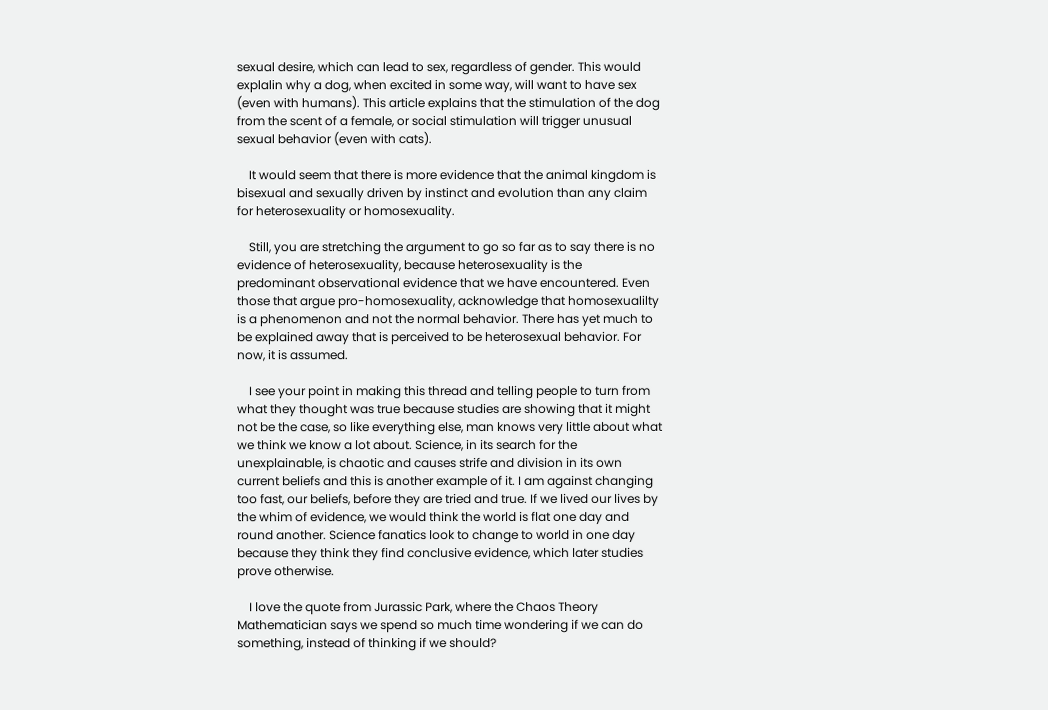sexual desire, which can lead to sex, regardless of gender. This would explalin why a dog, when excited in some way, will want to have sex (even with humans). This article explains that the stimulation of the dog from the scent of a female, or social stimulation will trigger unusual sexual behavior (even with cats).

    It would seem that there is more evidence that the animal kingdom is bisexual and sexually driven by instinct and evolution than any claim for heterosexuality or homosexuality.

    Still, you are stretching the argument to go so far as to say there is no evidence of heterosexuality, because heterosexuality is the predominant observational evidence that we have encountered. Even those that argue pro-homosexuality, acknowledge that homosexualilty is a phenomenon and not the normal behavior. There has yet much to be explained away that is perceived to be heterosexual behavior. For now, it is assumed.

    I see your point in making this thread and telling people to turn from what they thought was true because studies are showing that it might not be the case, so like everything else, man knows very little about what we think we know a lot about. Science, in its search for the unexplainable, is chaotic and causes strife and division in its own current beliefs and this is another example of it. I am against changing too fast, our beliefs, before they are tried and true. If we lived our lives by the whim of evidence, we would think the world is flat one day and round another. Science fanatics look to change to world in one day because they think they find conclusive evidence, which later studies prove otherwise.

    I love the quote from Jurassic Park, where the Chaos Theory Mathematician says we spend so much time wondering if we can do something, instead of thinking if we should?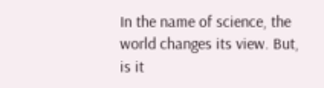In the name of science, the world changes its view. But, is it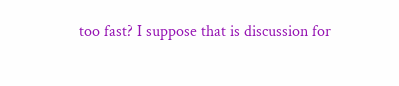too fast? I suppose that is discussion for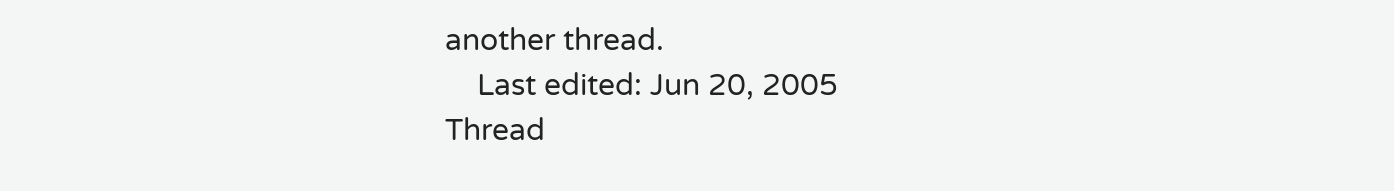another thread.
    Last edited: Jun 20, 2005
Thread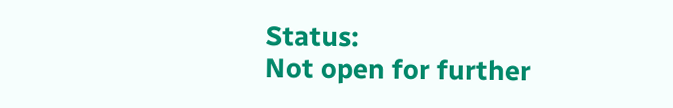Status:
Not open for further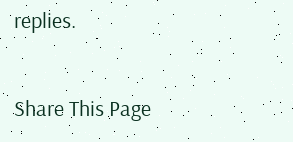replies.

Share This Page